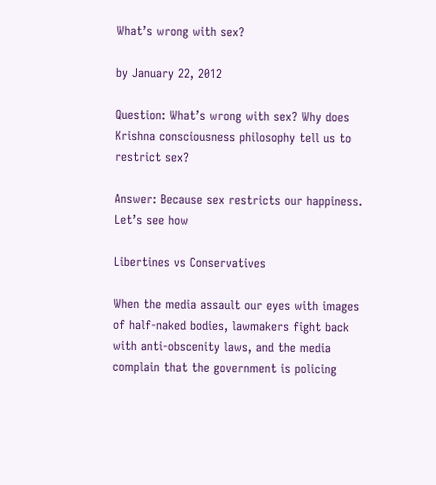What’s wrong with sex?

by January 22, 2012

Question: What’s wrong with sex? Why does Krishna consciousness philosophy tell us to restrict sex?

Answer: Because sex restricts our happiness. Let’s see how

Libertines vs Conservatives

When the media assault our eyes with images of half-naked bodies, lawmakers fight back with anti-obscenity laws, and the media complain that the government is policing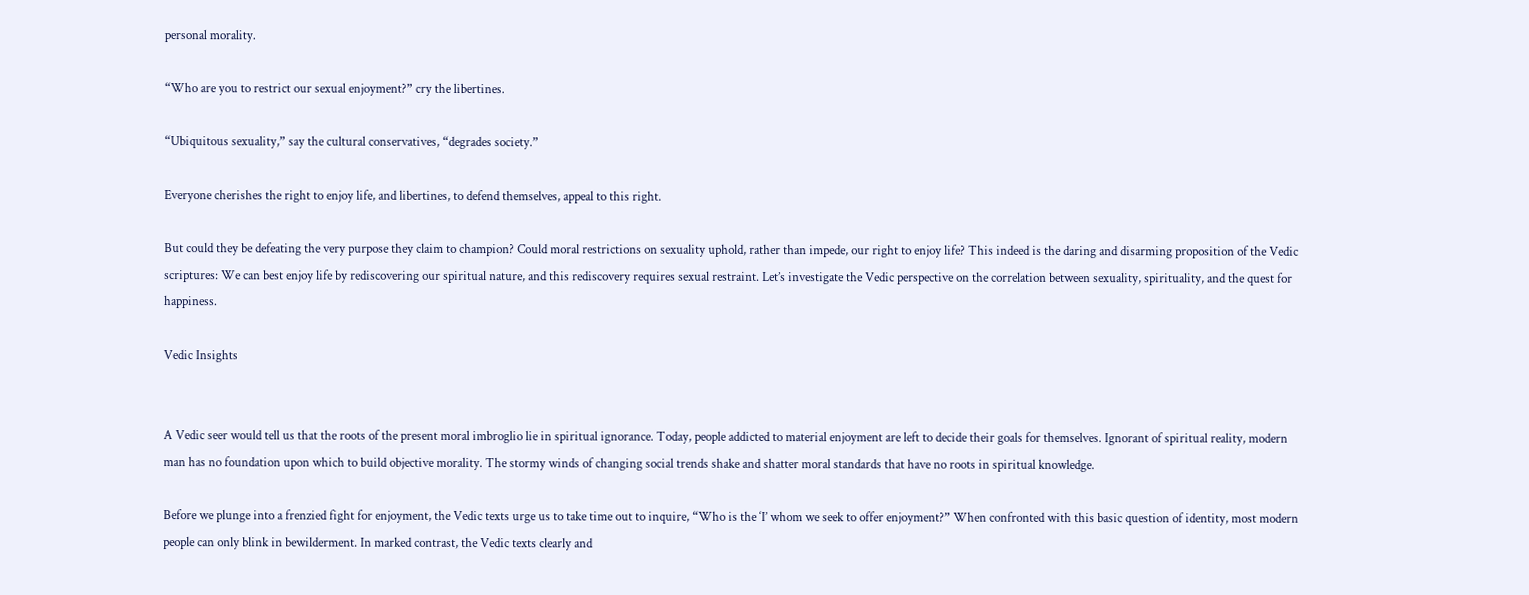personal morality.

“Who are you to restrict our sexual enjoyment?” cry the libertines.

“Ubiquitous sexuality,” say the cultural conservatives, “degrades society.”

Everyone cherishes the right to enjoy life, and libertines, to defend themselves, appeal to this right.

But could they be defeating the very purpose they claim to champion? Could moral restrictions on sexuality uphold, rather than impede, our right to enjoy life? This indeed is the daring and disarming proposition of the Vedic scriptures: We can best enjoy life by rediscovering our spiritual nature, and this rediscovery requires sexual restraint. Let’s investigate the Vedic perspective on the correlation between sexuality, spirituality, and the quest for happiness.

Vedic Insights


A Vedic seer would tell us that the roots of the present moral imbroglio lie in spiritual ignorance. Today, people addicted to material enjoyment are left to decide their goals for themselves. Ignorant of spiritual reality, modern man has no foundation upon which to build objective morality. The stormy winds of changing social trends shake and shatter moral standards that have no roots in spiritual knowledge.

Before we plunge into a frenzied fight for enjoyment, the Vedic texts urge us to take time out to inquire, “Who is the ‘I’ whom we seek to offer enjoyment?” When confronted with this basic question of identity, most modern people can only blink in bewilderment. In marked contrast, the Vedic texts clearly and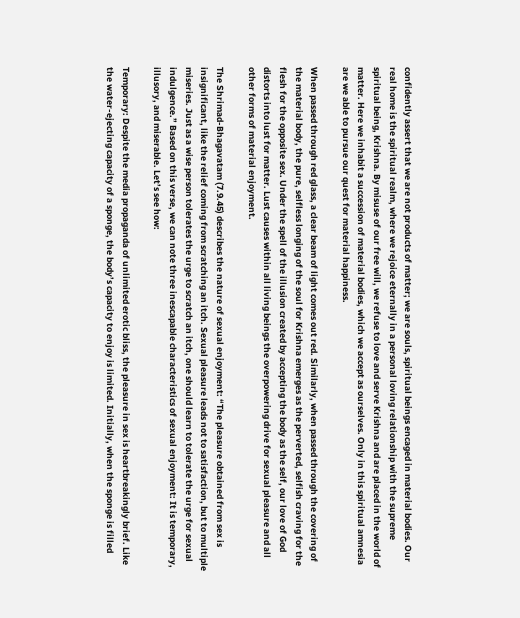confidently assert that we are not products of matter; we are souls, spiritual beings encaged in material bodies. Our real home is the spiritual realm, where we rejoice eternally in a personal loving relationship with the supreme spiritual being, Krishna. By misuse of our free will, we refuse to love and serve Krishna and are placed in the world of matter. Here we inhabit a succession of material bodies, which we accept as ourselves. Only in this spiritual amnesia are we able to pursue our quest for material happiness.

When passed through red glass, a clear beam of light comes out red. Similarly, when passed through the covering of the material body, the pure, selfless longing of the soul for Krishna emerges as the perverted, selfish craving for the flesh for the opposite sex. Under the spell of the illusion created by accepting the body as the self, our love of God distorts into lust for matter. Lust causes within all living beings the overpowering drive for sexual pleasure and all other forms of material enjoyment.

The Shrimad-Bhagavatam (7.9.45) describes the nature of sexual enjoyment: “The pleasure obtained from sex is insignificant, like the relief coming from scratching an itch. Sexual pleasure leads not to satisfaction, but to multiple miseries. Just as a wise person tolerates the urge to scratch an itch, one should learn to tolerate the urge for sexual indulgence.” Based on this verse, we can note three inescapable characteristics of sexual enjoyment: It is temporary, illusory, and miserable. Let’s see how:

Temporary: Despite the media propaganda of unlimited erotic bliss, the pleasure in sex is heartbreakingly brief. Like the water-ejecting capacity of a sponge, the body’s capacity to enjoy is limited. Initially, when the sponge is filled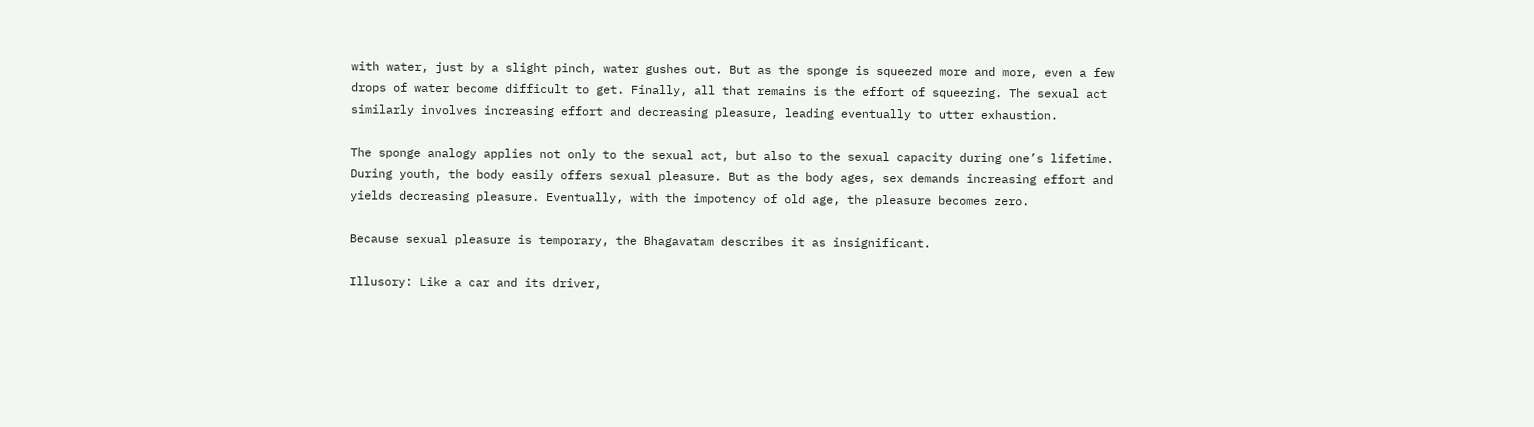with water, just by a slight pinch, water gushes out. But as the sponge is squeezed more and more, even a few drops of water become difficult to get. Finally, all that remains is the effort of squeezing. The sexual act similarly involves increasing effort and decreasing pleasure, leading eventually to utter exhaustion.

The sponge analogy applies not only to the sexual act, but also to the sexual capacity during one’s lifetime. During youth, the body easily offers sexual pleasure. But as the body ages, sex demands increasing effort and yields decreasing pleasure. Eventually, with the impotency of old age, the pleasure becomes zero.

Because sexual pleasure is temporary, the Bhagavatam describes it as insignificant.

Illusory: Like a car and its driver,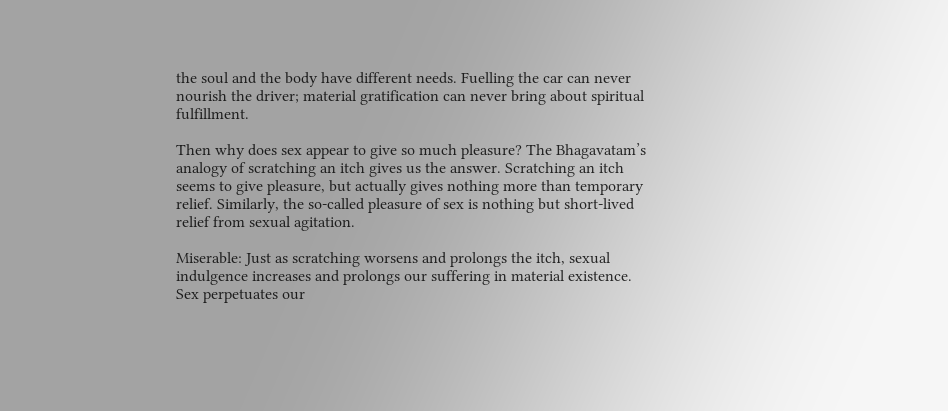the soul and the body have different needs. Fuelling the car can never nourish the driver; material gratification can never bring about spiritual fulfillment.

Then why does sex appear to give so much pleasure? The Bhagavatam’s analogy of scratching an itch gives us the answer. Scratching an itch seems to give pleasure, but actually gives nothing more than temporary relief. Similarly, the so-called pleasure of sex is nothing but short-lived relief from sexual agitation.

Miserable: Just as scratching worsens and prolongs the itch, sexual indulgence increases and prolongs our suffering in material existence. Sex perpetuates our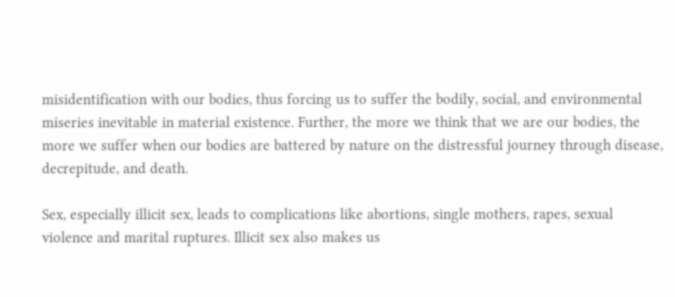misidentification with our bodies, thus forcing us to suffer the bodily, social, and environmental miseries inevitable in material existence. Further, the more we think that we are our bodies, the more we suffer when our bodies are battered by nature on the distressful journey through disease, decrepitude, and death.

Sex, especially illicit sex, leads to complications like abortions, single mothers, rapes, sexual violence and marital ruptures. Illicit sex also makes us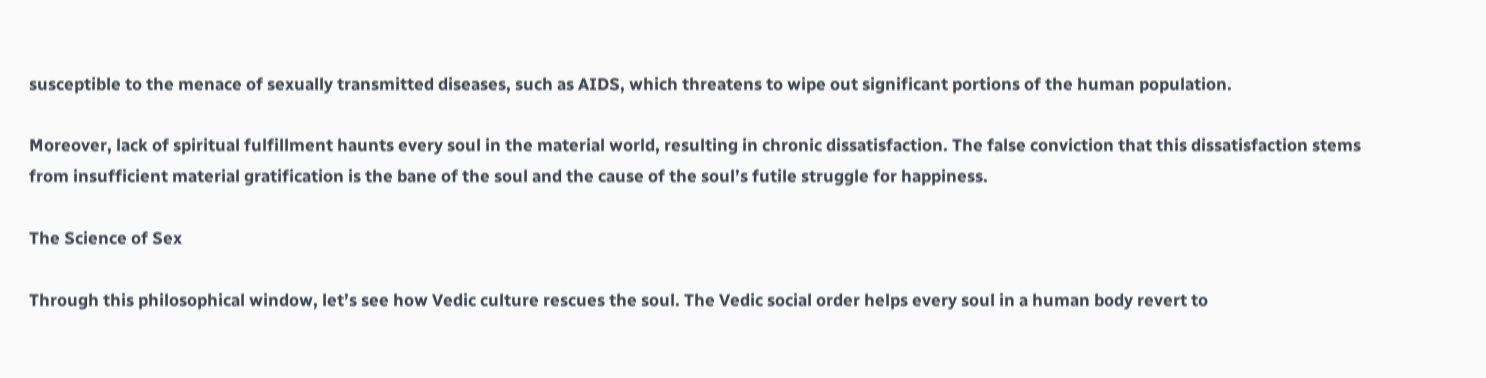susceptible to the menace of sexually transmitted diseases, such as AIDS, which threatens to wipe out significant portions of the human population.

Moreover, lack of spiritual fulfillment haunts every soul in the material world, resulting in chronic dissatisfaction. The false conviction that this dissatisfaction stems from insufficient material gratification is the bane of the soul and the cause of the soul’s futile struggle for happiness.

The Science of Sex

Through this philosophical window, let’s see how Vedic culture rescues the soul. The Vedic social order helps every soul in a human body revert to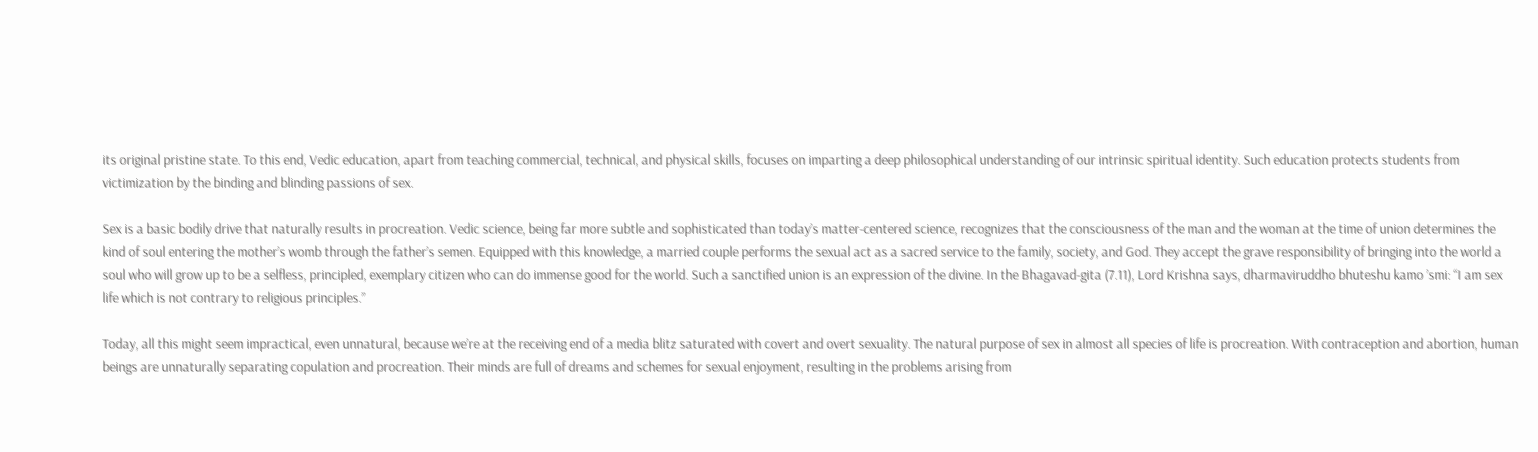its original pristine state. To this end, Vedic education, apart from teaching commercial, technical, and physical skills, focuses on imparting a deep philosophical understanding of our intrinsic spiritual identity. Such education protects students from victimization by the binding and blinding passions of sex.

Sex is a basic bodily drive that naturally results in procreation. Vedic science, being far more subtle and sophisticated than today’s matter-centered science, recognizes that the consciousness of the man and the woman at the time of union determines the kind of soul entering the mother’s womb through the father’s semen. Equipped with this knowledge, a married couple performs the sexual act as a sacred service to the family, society, and God. They accept the grave responsibility of bringing into the world a soul who will grow up to be a selfless, principled, exemplary citizen who can do immense good for the world. Such a sanctified union is an expression of the divine. In the Bhagavad-gita (7.11), Lord Krishna says, dharmaviruddho bhuteshu kamo ’smi: “I am sex life which is not contrary to religious principles.”

Today, all this might seem impractical, even unnatural, because we’re at the receiving end of a media blitz saturated with covert and overt sexuality. The natural purpose of sex in almost all species of life is procreation. With contraception and abortion, human beings are unnaturally separating copulation and procreation. Their minds are full of dreams and schemes for sexual enjoyment, resulting in the problems arising from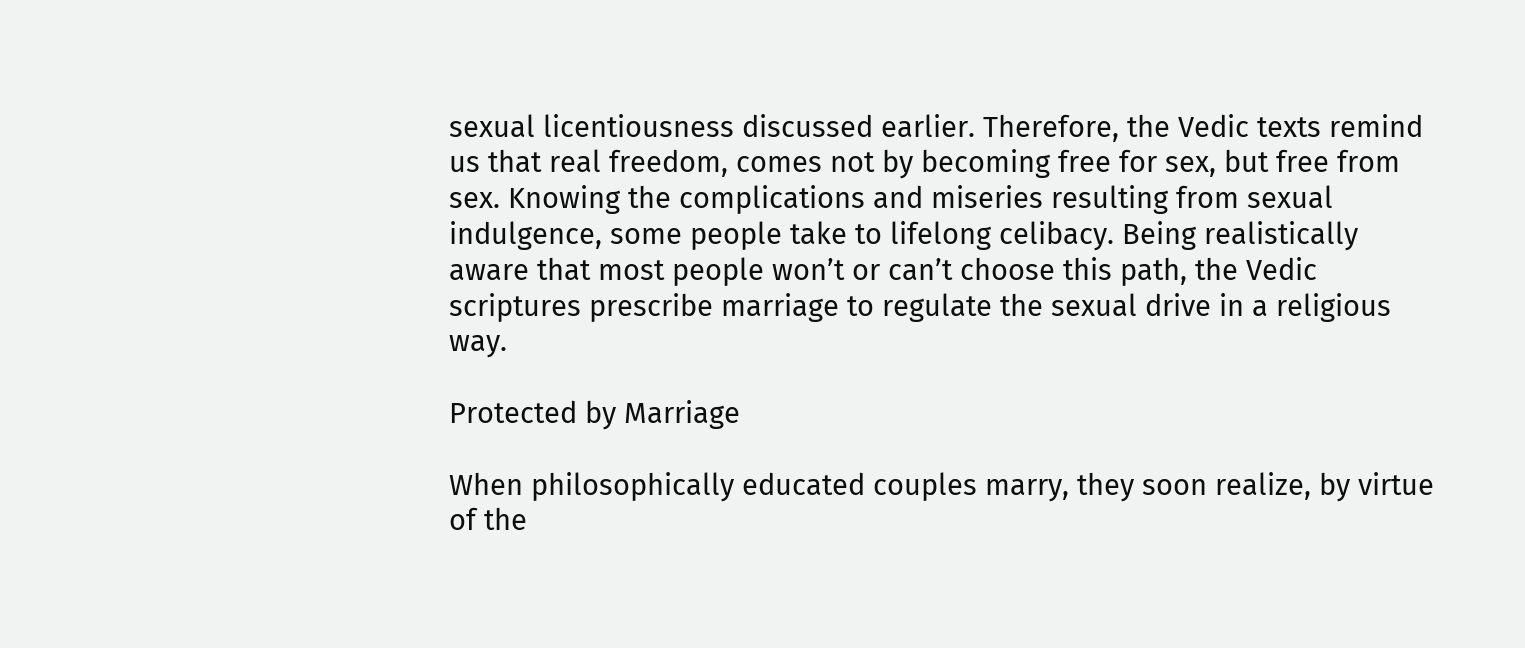sexual licentiousness discussed earlier. Therefore, the Vedic texts remind us that real freedom, comes not by becoming free for sex, but free from sex. Knowing the complications and miseries resulting from sexual indulgence, some people take to lifelong celibacy. Being realistically aware that most people won’t or can’t choose this path, the Vedic scriptures prescribe marriage to regulate the sexual drive in a religious way.

Protected by Marriage

When philosophically educated couples marry, they soon realize, by virtue of the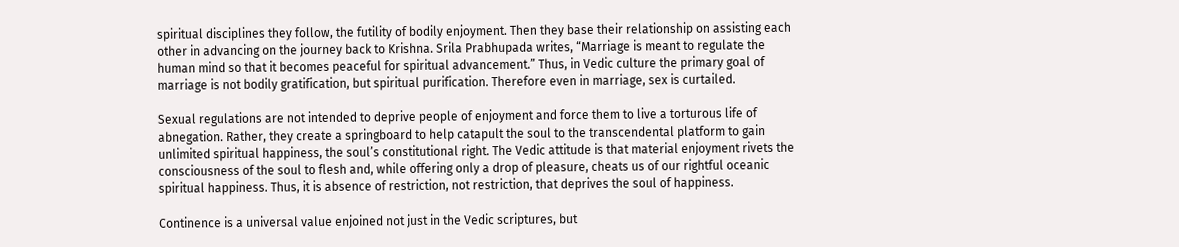spiritual disciplines they follow, the futility of bodily enjoyment. Then they base their relationship on assisting each other in advancing on the journey back to Krishna. Srila Prabhupada writes, “Marriage is meant to regulate the human mind so that it becomes peaceful for spiritual advancement.” Thus, in Vedic culture the primary goal of marriage is not bodily gratification, but spiritual purification. Therefore even in marriage, sex is curtailed.

Sexual regulations are not intended to deprive people of enjoyment and force them to live a torturous life of abnegation. Rather, they create a springboard to help catapult the soul to the transcendental platform to gain unlimited spiritual happiness, the soul’s constitutional right. The Vedic attitude is that material enjoyment rivets the consciousness of the soul to flesh and, while offering only a drop of pleasure, cheats us of our rightful oceanic spiritual happiness. Thus, it is absence of restriction, not restriction, that deprives the soul of happiness.

Continence is a universal value enjoined not just in the Vedic scriptures, but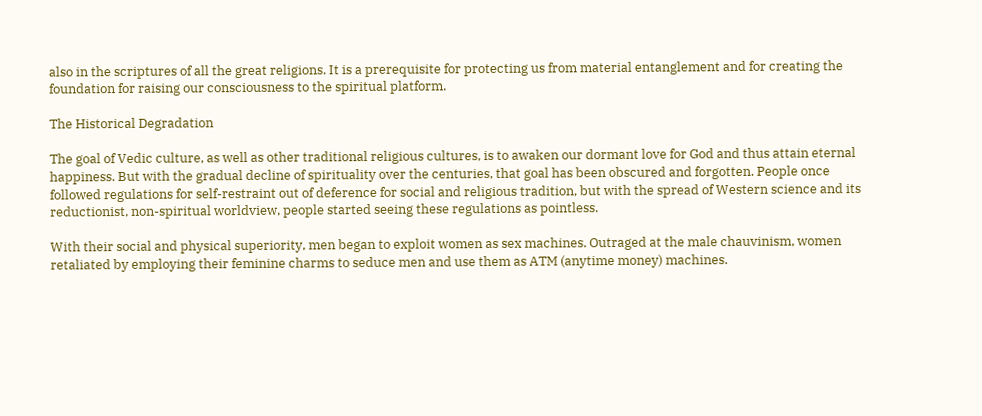also in the scriptures of all the great religions. It is a prerequisite for protecting us from material entanglement and for creating the foundation for raising our consciousness to the spiritual platform.

The Historical Degradation

The goal of Vedic culture, as well as other traditional religious cultures, is to awaken our dormant love for God and thus attain eternal happiness. But with the gradual decline of spirituality over the centuries, that goal has been obscured and forgotten. People once followed regulations for self-restraint out of deference for social and religious tradition, but with the spread of Western science and its reductionist, non-spiritual worldview, people started seeing these regulations as pointless.

With their social and physical superiority, men began to exploit women as sex machines. Outraged at the male chauvinism, women retaliated by employing their feminine charms to seduce men and use them as ATM (anytime money) machines.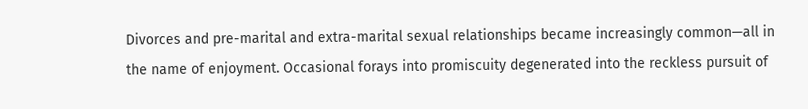Divorces and pre-marital and extra-marital sexual relationships became increasingly common—all in the name of enjoyment. Occasional forays into promiscuity degenerated into the reckless pursuit of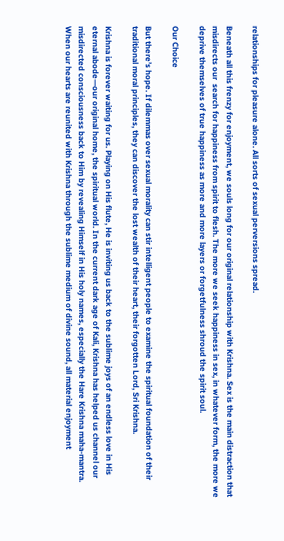relationships for pleasure alone. All sorts of sexual perversions spread.

Beneath all this frenzy for enjoyment, we souls long for our original relationship with Krishna. Sex is the main distraction that misdirects our  search for happiness from spirit to flesh. The more we seek happiness in sex, in whatever form, the more we deprive themselves of true happiness as more and more layers or forgetfulness shroud the spirit soul.

Our Choice

But there’s hope. If dilemmas over sexual morality can stir intelligent people to examine the spiritual foundation of their traditional moral principles, they can discover the lost wealth of their heart, their forgotten Lord, Sri Krishna.

Krishna is forever waiting for us. Playing on His flute, He is inviting us back to the sublime joys of an endless love in His eternal abode—our original home, the spiritual world. In the current dark age of Kali, Krishna has helped us channel our misdirected consciousness back to Him by revealing Himself in His holy names, especially the Hare Krishna maha-mantra. When our hearts are reunited with Krishna through the sublime medium of divine sound, all material enjoyment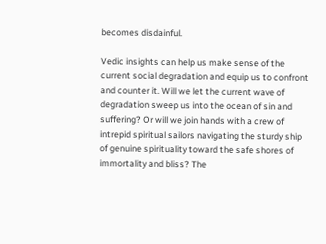becomes disdainful.

Vedic insights can help us make sense of the current social degradation and equip us to confront and counter it. Will we let the current wave of degradation sweep us into the ocean of sin and suffering? Or will we join hands with a crew of intrepid spiritual sailors navigating the sturdy ship of genuine spirituality toward the safe shores of immortality and bliss? The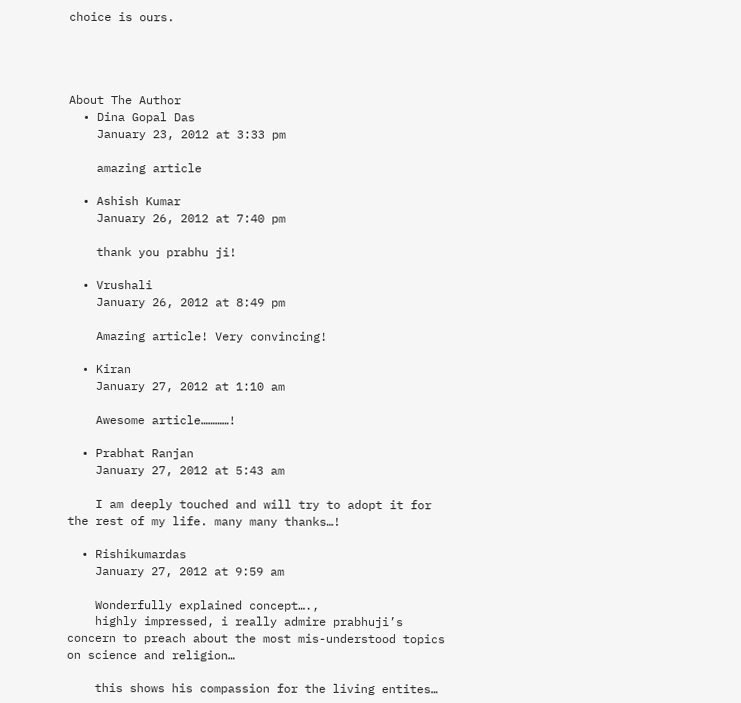choice is ours.




About The Author
  • Dina Gopal Das
    January 23, 2012 at 3:33 pm

    amazing article

  • Ashish Kumar
    January 26, 2012 at 7:40 pm

    thank you prabhu ji!

  • Vrushali
    January 26, 2012 at 8:49 pm

    Amazing article! Very convincing!

  • Kiran
    January 27, 2012 at 1:10 am

    Awesome article…………!

  • Prabhat Ranjan
    January 27, 2012 at 5:43 am

    I am deeply touched and will try to adopt it for the rest of my life. many many thanks…!

  • Rishikumardas
    January 27, 2012 at 9:59 am

    Wonderfully explained concept….,
    highly impressed, i really admire prabhuji’s concern to preach about the most mis-understood topics on science and religion…

    this shows his compassion for the living entites…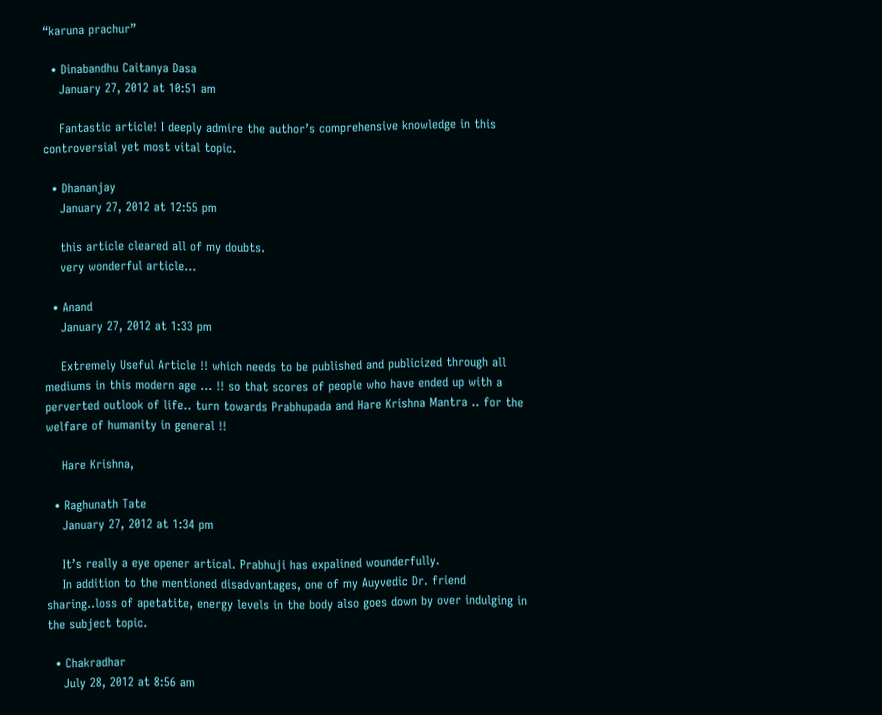“karuna prachur”

  • Dinabandhu Caitanya Dasa
    January 27, 2012 at 10:51 am

    Fantastic article! I deeply admire the author’s comprehensive knowledge in this controversial yet most vital topic.

  • Dhananjay
    January 27, 2012 at 12:55 pm

    this article cleared all of my doubts.
    very wonderful article…

  • Anand
    January 27, 2012 at 1:33 pm

    Extremely Useful Article !! which needs to be published and publicized through all mediums in this modern age … !! so that scores of people who have ended up with a perverted outlook of life.. turn towards Prabhupada and Hare Krishna Mantra .. for the welfare of humanity in general !!

    Hare Krishna,

  • Raghunath Tate
    January 27, 2012 at 1:34 pm

    It’s really a eye opener artical. Prabhuji has expalined wounderfully.
    In addition to the mentioned disadvantages, one of my Auyvedic Dr. friend sharing..loss of apetatite, energy levels in the body also goes down by over indulging in the subject topic.

  • Chakradhar
    July 28, 2012 at 8:56 am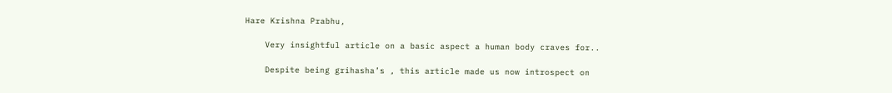Hare Krishna Prabhu,

    Very insightful article on a basic aspect a human body craves for..

    Despite being grihasha’s , this article made us now introspect on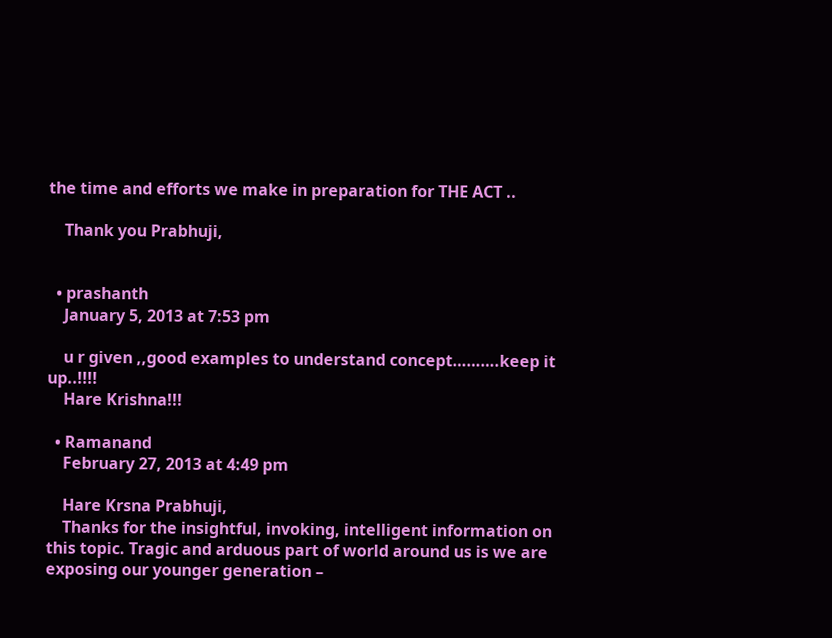the time and efforts we make in preparation for THE ACT ..

    Thank you Prabhuji,


  • prashanth
    January 5, 2013 at 7:53 pm

    u r given ,,good examples to understand concept……….keep it up..!!!!
    Hare Krishna!!!

  • Ramanand
    February 27, 2013 at 4:49 pm

    Hare Krsna Prabhuji,
    Thanks for the insightful, invoking, intelligent information on this topic. Tragic and arduous part of world around us is we are exposing our younger generation –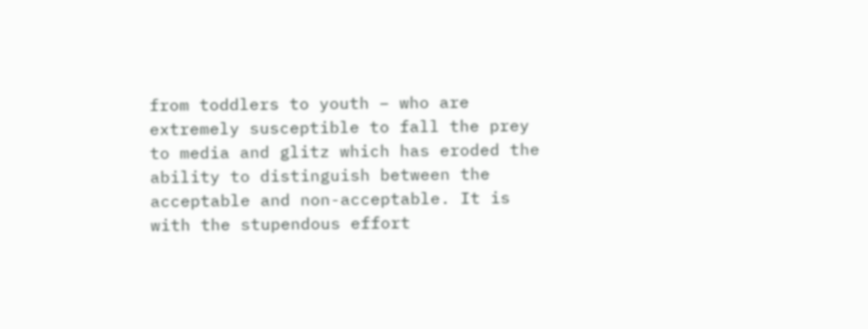from toddlers to youth – who are extremely susceptible to fall the prey to media and glitz which has eroded the ability to distinguish between the acceptable and non-acceptable. It is with the stupendous effort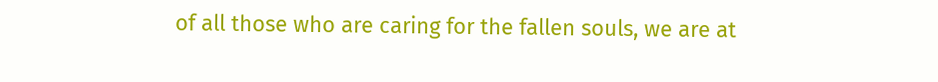of all those who are caring for the fallen souls, we are at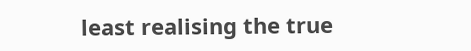least realising the true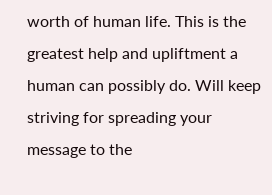worth of human life. This is the greatest help and upliftment a human can possibly do. Will keep striving for spreading your message to the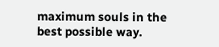maximum souls in the best possible way.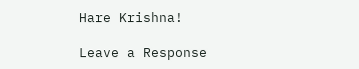Hare Krishna!

Leave a Response